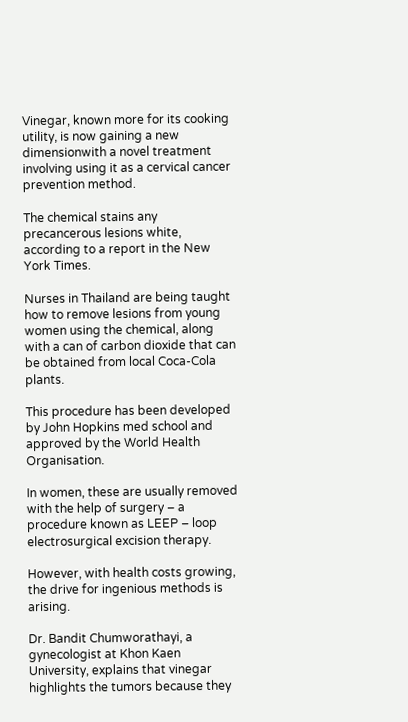Vinegar, known more for its cooking utility, is now gaining a new dimensionwith a novel treatment involving using it as a cervical cancer prevention method.

The chemical stains any precancerous lesions white, according to a report in the New York Times.

Nurses in Thailand are being taught how to remove lesions from young women using the chemical, along with a can of carbon dioxide that can be obtained from local Coca-Cola plants.

This procedure has been developed by John Hopkins med school and approved by the World Health Organisation.

In women, these are usually removed with the help of surgery – a procedure known as LEEP – loop electrosurgical excision therapy.

However, with health costs growing, the drive for ingenious methods is arising.

Dr. Bandit Chumworathayi, a gynecologist at Khon Kaen University, explains that vinegar highlights the tumors because they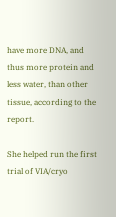have more DNA, and thus more protein and less water, than other tissue, according to the report.

She helped run the first trial of VIA/cryo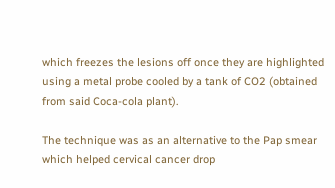which freezes the lesions off once they are highlighted using a metal probe cooled by a tank of CO2 (obtained from said Coca-cola plant).

The technique was as an alternative to the Pap smear which helped cervical cancer drop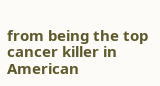from being the top cancer killer in American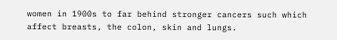women in 1900s to far behind stronger cancers such which affect breasts, the colon, skin and lungs.